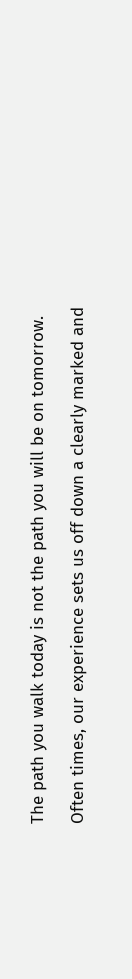The path you walk today is not the path you will be on tomorrow.

Often times, our experience sets us off down a clearly marked and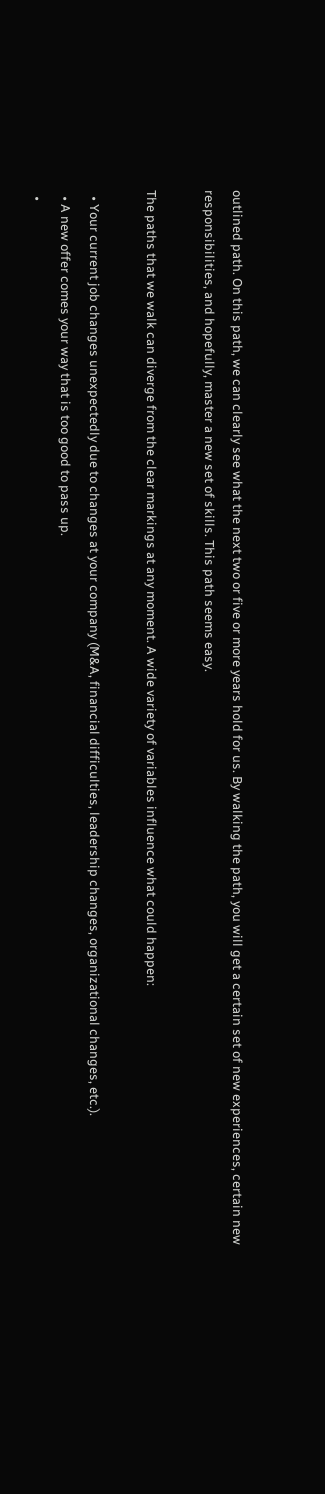outlined path. On this path, we can clearly see what the next two or five or more years hold for us. By walking the path, you will get a certain set of new experiences, certain new responsibilities, and hopefully, master a new set of skills. This path seems easy.

The paths that we walk can diverge from the clear markings at any moment. A wide variety of variables influence what could happen:

  • Your current job changes unexpectedly due to changes at your company (M&A, financial difficulties, leadership changes, organizational changes, etc.).
  • A new offer comes your way that is too good to pass up.
  •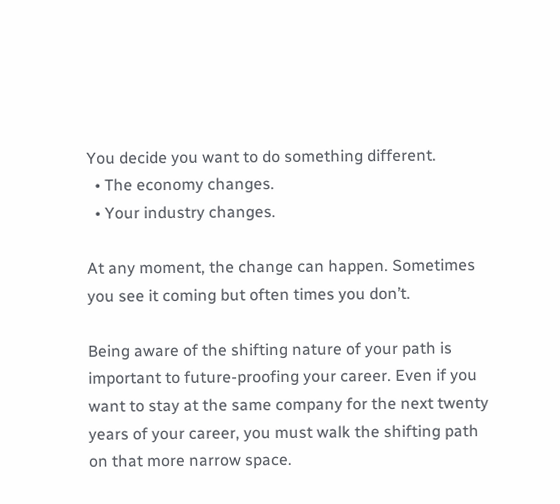You decide you want to do something different.
  • The economy changes.
  • Your industry changes.

At any moment, the change can happen. Sometimes you see it coming but often times you don’t.

Being aware of the shifting nature of your path is important to future-proofing your career. Even if you want to stay at the same company for the next twenty years of your career, you must walk the shifting path on that more narrow space.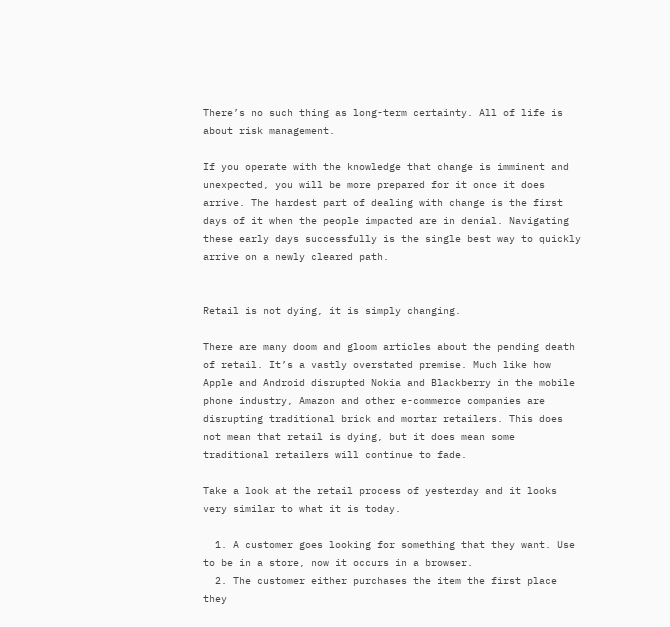There’s no such thing as long-term certainty. All of life is about risk management.

If you operate with the knowledge that change is imminent and unexpected, you will be more prepared for it once it does arrive. The hardest part of dealing with change is the first days of it when the people impacted are in denial. Navigating these early days successfully is the single best way to quickly arrive on a newly cleared path.


Retail is not dying, it is simply changing.

There are many doom and gloom articles about the pending death of retail. It’s a vastly overstated premise. Much like how Apple and Android disrupted Nokia and Blackberry in the mobile phone industry, Amazon and other e-commerce companies are disrupting traditional brick and mortar retailers. This does not mean that retail is dying, but it does mean some traditional retailers will continue to fade.

Take a look at the retail process of yesterday and it looks very similar to what it is today.

  1. A customer goes looking for something that they want. Use to be in a store, now it occurs in a browser.
  2. The customer either purchases the item the first place they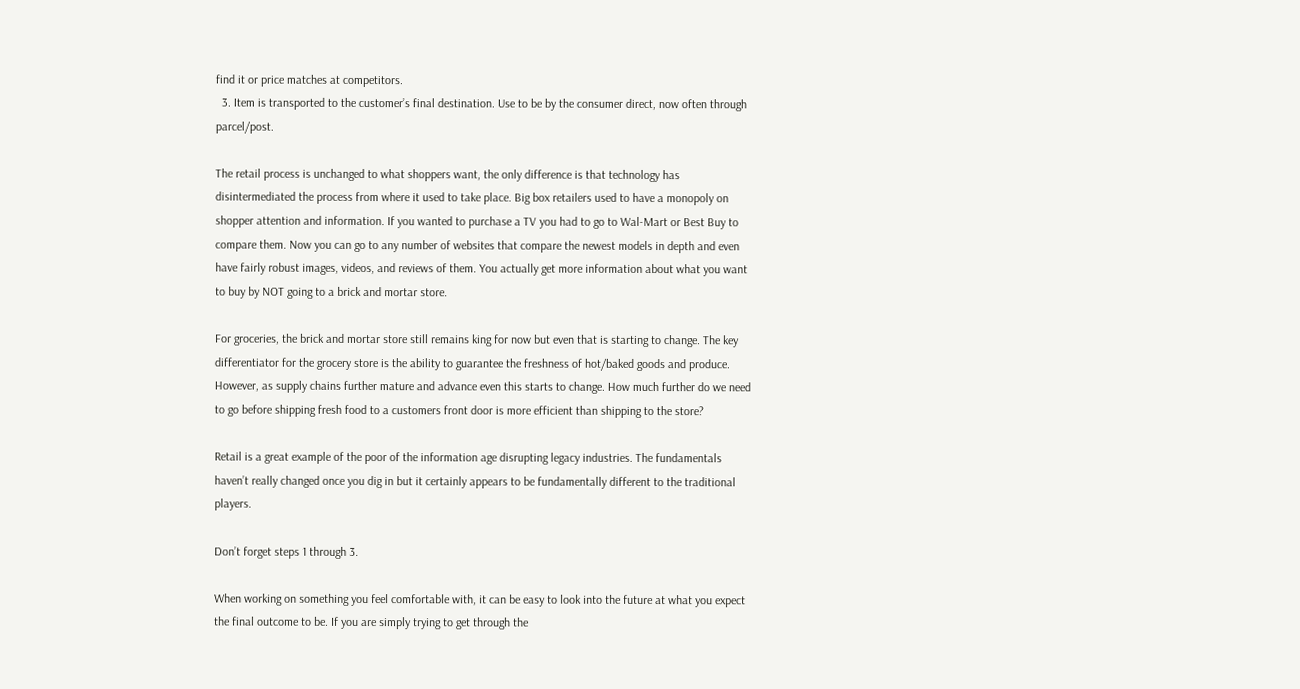find it or price matches at competitors.
  3. Item is transported to the customer’s final destination. Use to be by the consumer direct, now often through parcel/post.

The retail process is unchanged to what shoppers want, the only difference is that technology has disintermediated the process from where it used to take place. Big box retailers used to have a monopoly on shopper attention and information. If you wanted to purchase a TV you had to go to Wal-Mart or Best Buy to compare them. Now you can go to any number of websites that compare the newest models in depth and even have fairly robust images, videos, and reviews of them. You actually get more information about what you want to buy by NOT going to a brick and mortar store.

For groceries, the brick and mortar store still remains king for now but even that is starting to change. The key differentiator for the grocery store is the ability to guarantee the freshness of hot/baked goods and produce. However, as supply chains further mature and advance even this starts to change. How much further do we need to go before shipping fresh food to a customers front door is more efficient than shipping to the store?

Retail is a great example of the poor of the information age disrupting legacy industries. The fundamentals haven’t really changed once you dig in but it certainly appears to be fundamentally different to the traditional players.

Don’t forget steps 1 through 3.

When working on something you feel comfortable with, it can be easy to look into the future at what you expect the final outcome to be. If you are simply trying to get through the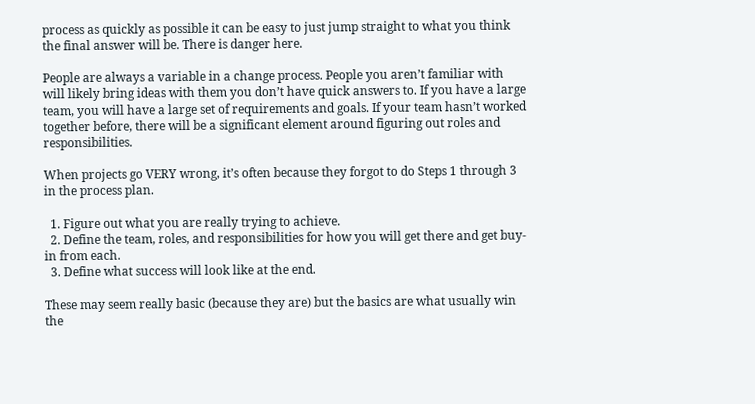process as quickly as possible it can be easy to just jump straight to what you think the final answer will be. There is danger here.

People are always a variable in a change process. People you aren’t familiar with will likely bring ideas with them you don’t have quick answers to. If you have a large team, you will have a large set of requirements and goals. If your team hasn’t worked together before, there will be a significant element around figuring out roles and responsibilities.

When projects go VERY wrong, it’s often because they forgot to do Steps 1 through 3 in the process plan.

  1. Figure out what you are really trying to achieve.
  2. Define the team, roles, and responsibilities for how you will get there and get buy-in from each.
  3. Define what success will look like at the end.

These may seem really basic (because they are) but the basics are what usually win the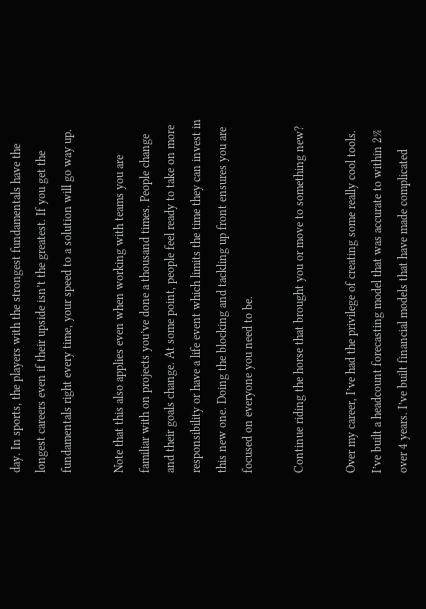day. In sports, the players with the strongest fundamentals have the longest careers even if their upside isn’t the greatest. If you get the fundamentals right every time, your speed to a solution will go way up.

Note that this also applies even when working with teams you are familiar with on projects you’ve done a thousand times. People change and their goals change. At some point, people feel ready to take on more responsibility or have a life event which limits the time they can invest in this new one. Doing the blocking and tackling up front ensures you are focused on everyone you need to be.

Continue riding the horse that brought you or move to something new?

Over my career, I’ve had the privilege of creating some really cool tools. I’ve built a headcount forecasting model that was accurate to within 2% over 4 years. I’ve built financial models that have made complicated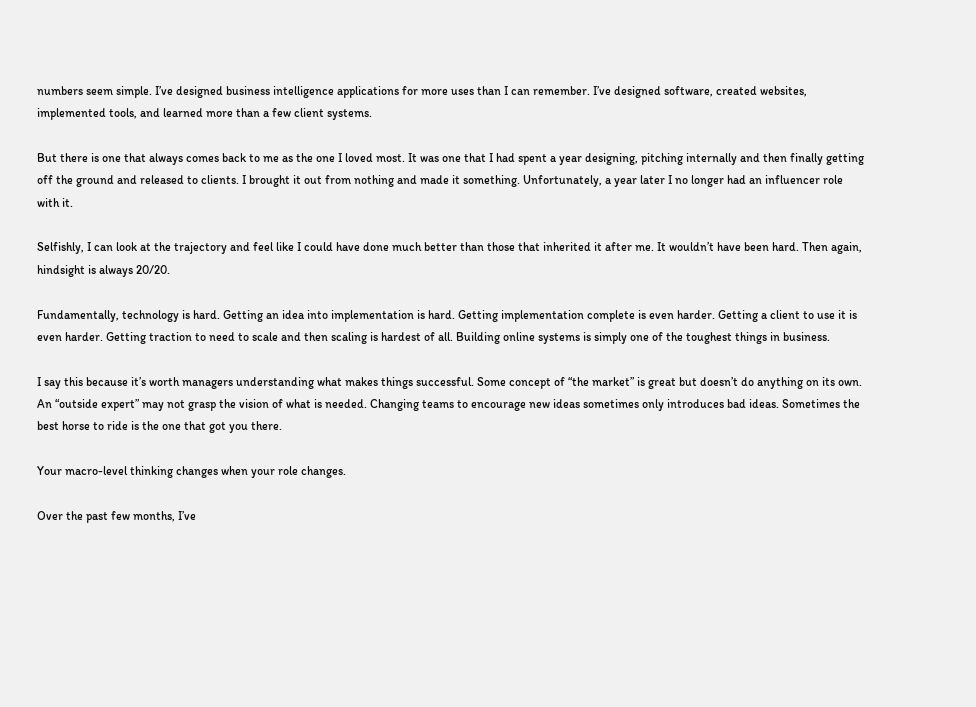numbers seem simple. I’ve designed business intelligence applications for more uses than I can remember. I’ve designed software, created websites, implemented tools, and learned more than a few client systems.

But there is one that always comes back to me as the one I loved most. It was one that I had spent a year designing, pitching internally and then finally getting off the ground and released to clients. I brought it out from nothing and made it something. Unfortunately, a year later I no longer had an influencer role with it.

Selfishly, I can look at the trajectory and feel like I could have done much better than those that inherited it after me. It wouldn’t have been hard. Then again, hindsight is always 20/20.

Fundamentally, technology is hard. Getting an idea into implementation is hard. Getting implementation complete is even harder. Getting a client to use it is even harder. Getting traction to need to scale and then scaling is hardest of all. Building online systems is simply one of the toughest things in business.

I say this because it’s worth managers understanding what makes things successful. Some concept of “the market” is great but doesn’t do anything on its own. An “outside expert” may not grasp the vision of what is needed. Changing teams to encourage new ideas sometimes only introduces bad ideas. Sometimes the best horse to ride is the one that got you there.

Your macro-level thinking changes when your role changes.

Over the past few months, I’ve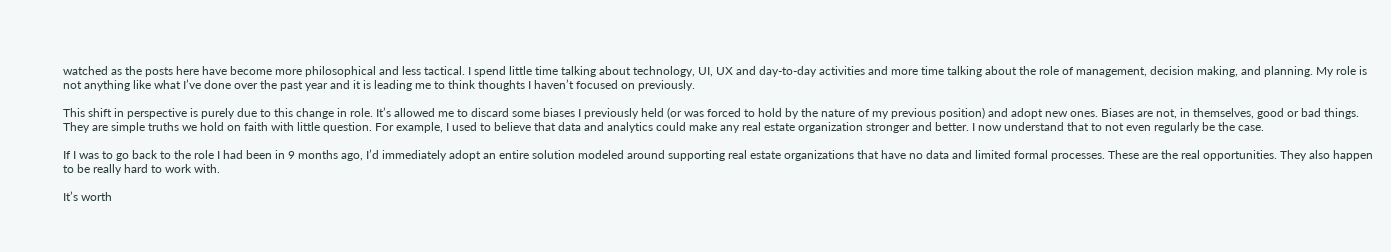watched as the posts here have become more philosophical and less tactical. I spend little time talking about technology, UI, UX and day-to-day activities and more time talking about the role of management, decision making, and planning. My role is not anything like what I’ve done over the past year and it is leading me to think thoughts I haven’t focused on previously.

This shift in perspective is purely due to this change in role. It’s allowed me to discard some biases I previously held (or was forced to hold by the nature of my previous position) and adopt new ones. Biases are not, in themselves, good or bad things. They are simple truths we hold on faith with little question. For example, I used to believe that data and analytics could make any real estate organization stronger and better. I now understand that to not even regularly be the case.

If I was to go back to the role I had been in 9 months ago, I’d immediately adopt an entire solution modeled around supporting real estate organizations that have no data and limited formal processes. These are the real opportunities. They also happen to be really hard to work with.

It’s worth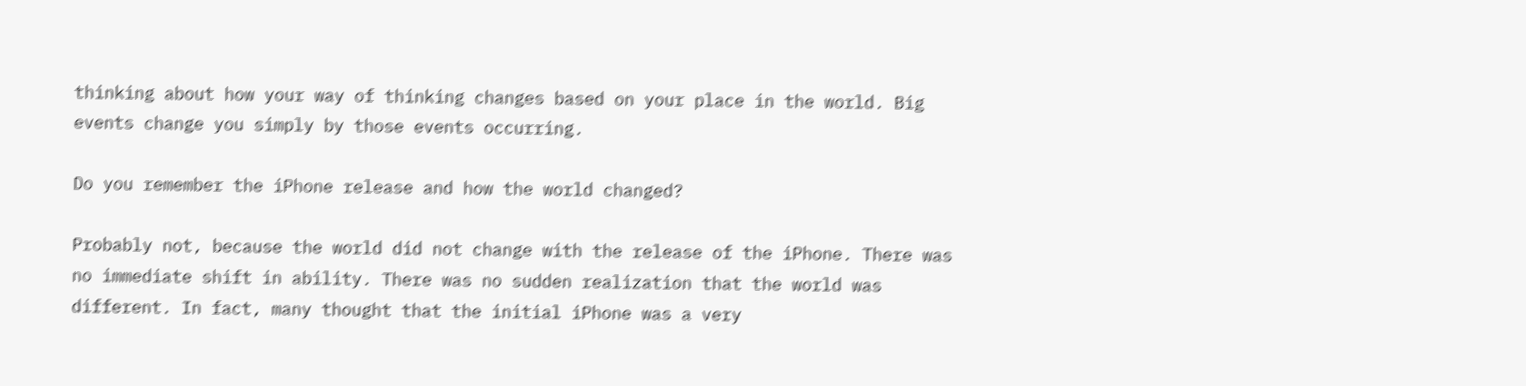thinking about how your way of thinking changes based on your place in the world. Big events change you simply by those events occurring.

Do you remember the iPhone release and how the world changed?

Probably not, because the world did not change with the release of the iPhone. There was no immediate shift in ability. There was no sudden realization that the world was different. In fact, many thought that the initial iPhone was a very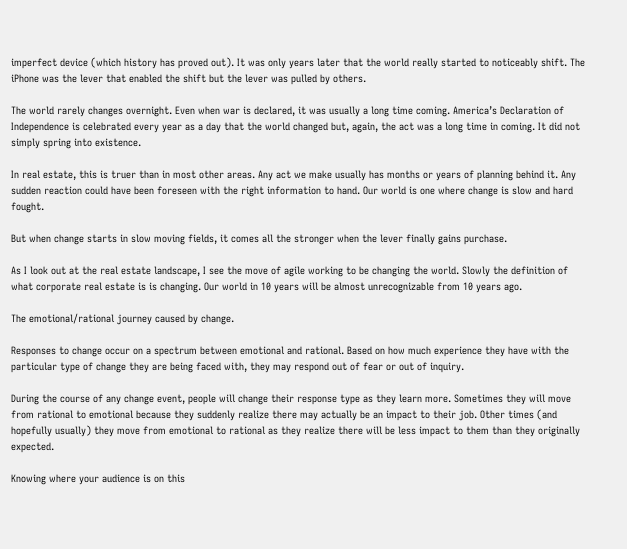imperfect device (which history has proved out). It was only years later that the world really started to noticeably shift. The iPhone was the lever that enabled the shift but the lever was pulled by others.

The world rarely changes overnight. Even when war is declared, it was usually a long time coming. America’s Declaration of Independence is celebrated every year as a day that the world changed but, again, the act was a long time in coming. It did not simply spring into existence.

In real estate, this is truer than in most other areas. Any act we make usually has months or years of planning behind it. Any sudden reaction could have been foreseen with the right information to hand. Our world is one where change is slow and hard fought.

But when change starts in slow moving fields, it comes all the stronger when the lever finally gains purchase.

As I look out at the real estate landscape, I see the move of agile working to be changing the world. Slowly the definition of what corporate real estate is is changing. Our world in 10 years will be almost unrecognizable from 10 years ago.

The emotional/rational journey caused by change.

Responses to change occur on a spectrum between emotional and rational. Based on how much experience they have with the particular type of change they are being faced with, they may respond out of fear or out of inquiry.

During the course of any change event, people will change their response type as they learn more. Sometimes they will move from rational to emotional because they suddenly realize there may actually be an impact to their job. Other times (and hopefully usually) they move from emotional to rational as they realize there will be less impact to them than they originally expected.

Knowing where your audience is on this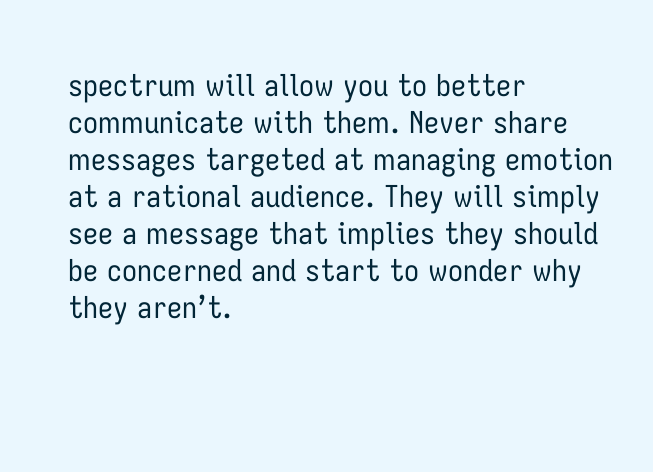spectrum will allow you to better communicate with them. Never share messages targeted at managing emotion at a rational audience. They will simply see a message that implies they should be concerned and start to wonder why they aren’t.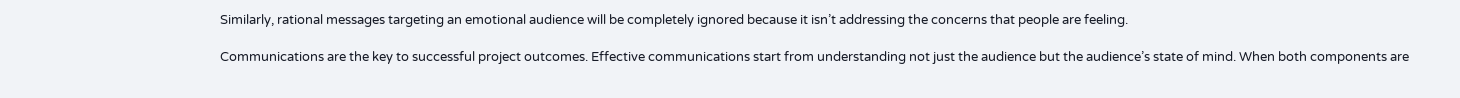Similarly, rational messages targeting an emotional audience will be completely ignored because it isn’t addressing the concerns that people are feeling.

Communications are the key to successful project outcomes. Effective communications start from understanding not just the audience but the audience’s state of mind. When both components are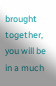brought together, you will be in a much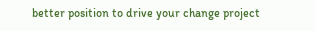better position to drive your change project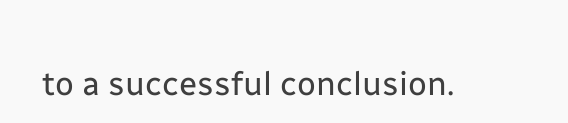to a successful conclusion.